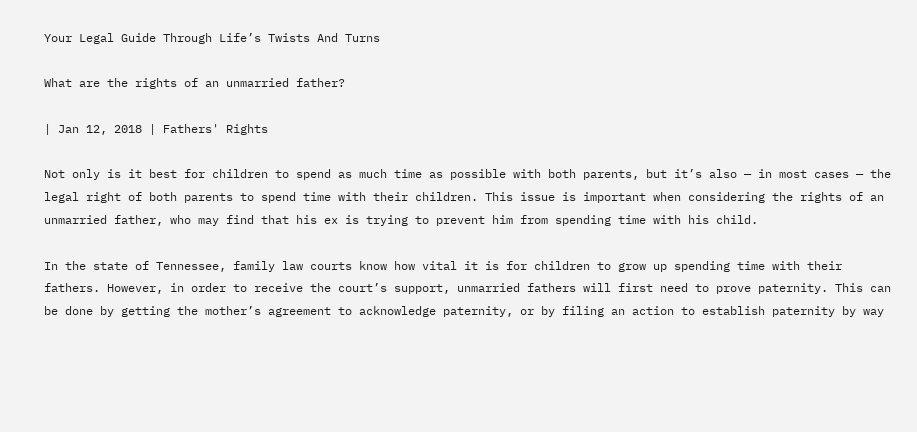Your Legal Guide Through Life’s Twists And Turns

What are the rights of an unmarried father?

| Jan 12, 2018 | Fathers' Rights

Not only is it best for children to spend as much time as possible with both parents, but it’s also — in most cases — the legal right of both parents to spend time with their children. This issue is important when considering the rights of an unmarried father, who may find that his ex is trying to prevent him from spending time with his child.

In the state of Tennessee, family law courts know how vital it is for children to grow up spending time with their fathers. However, in order to receive the court’s support, unmarried fathers will first need to prove paternity. This can be done by getting the mother’s agreement to acknowledge paternity, or by filing an action to establish paternity by way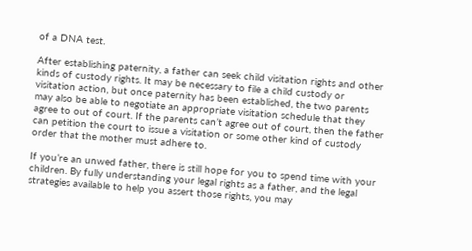of a DNA test.

After establishing paternity, a father can seek child visitation rights and other kinds of custody rights. It may be necessary to file a child custody or visitation action, but once paternity has been established, the two parents may also be able to negotiate an appropriate visitation schedule that they agree to out of court. If the parents can’t agree out of court, then the father can petition the court to issue a visitation or some other kind of custody order that the mother must adhere to.

If you’re an unwed father, there is still hope for you to spend time with your children. By fully understanding your legal rights as a father, and the legal strategies available to help you assert those rights, you may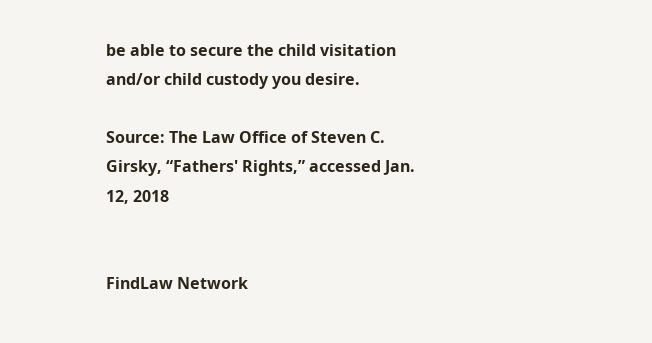be able to secure the child visitation and/or child custody you desire.

Source: The Law Office of Steven C. Girsky, “Fathers' Rights,” accessed Jan. 12, 2018


FindLaw Network